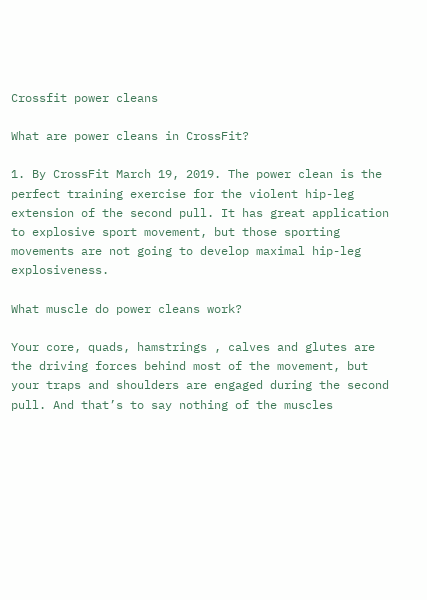Crossfit power cleans

What are power cleans in CrossFit?

1. By CrossFit March 19, 2019. The power clean is the perfect training exercise for the violent hip-leg extension of the second pull. It has great application to explosive sport movement, but those sporting movements are not going to develop maximal hip-leg explosiveness.

What muscle do power cleans work?

Your core, quads, hamstrings , calves and glutes are the driving forces behind most of the movement, but your traps and shoulders are engaged during the second pull. And that’s to say nothing of the muscles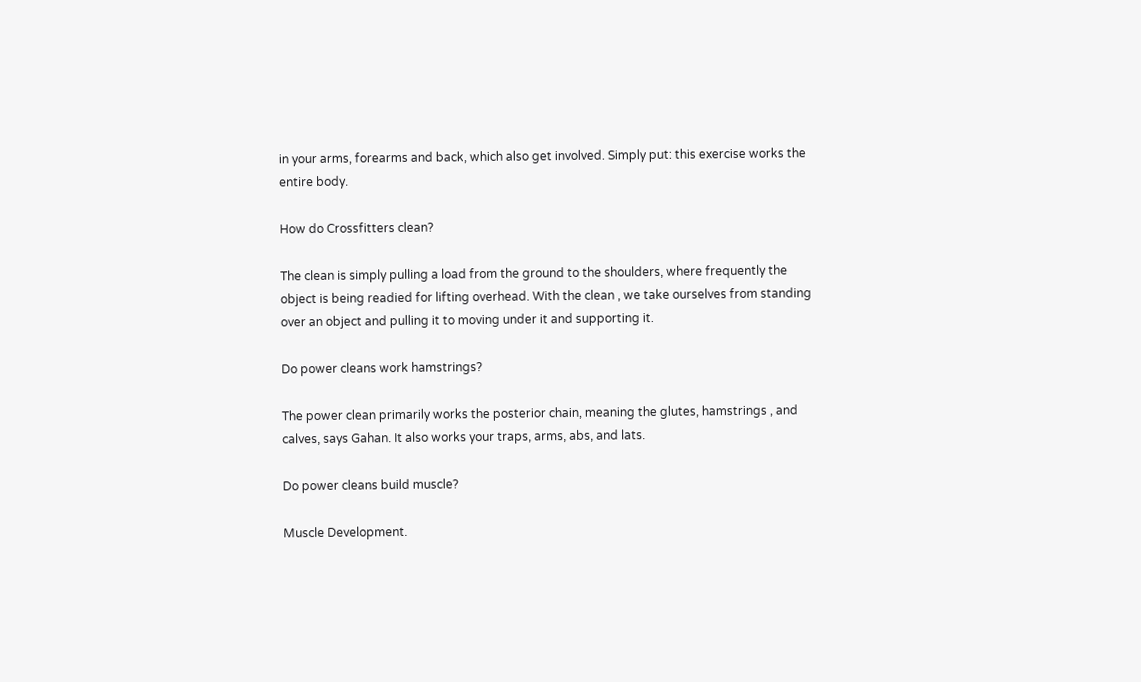in your arms, forearms and back, which also get involved. Simply put: this exercise works the entire body.

How do Crossfitters clean?

The clean is simply pulling a load from the ground to the shoulders, where frequently the object is being readied for lifting overhead. With the clean , we take ourselves from standing over an object and pulling it to moving under it and supporting it.

Do power cleans work hamstrings?

The power clean primarily works the posterior chain, meaning the glutes, hamstrings , and calves, says Gahan. It also works your traps, arms, abs, and lats.

Do power cleans build muscle?

Muscle Development.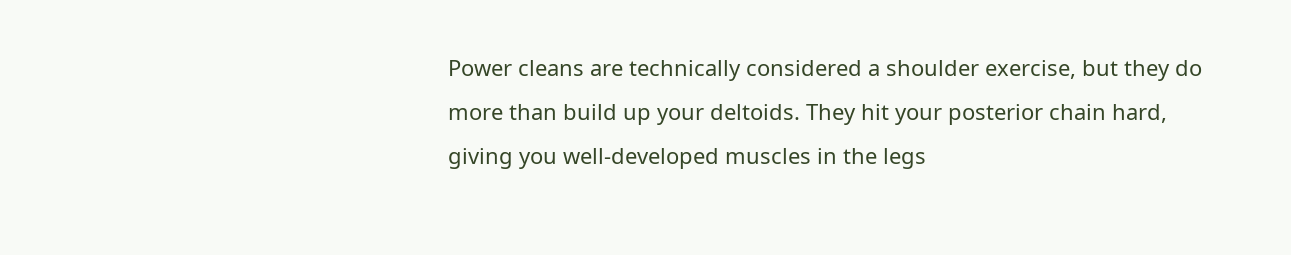Power cleans are technically considered a shoulder exercise, but they do more than build up your deltoids. They hit your posterior chain hard, giving you well-developed muscles in the legs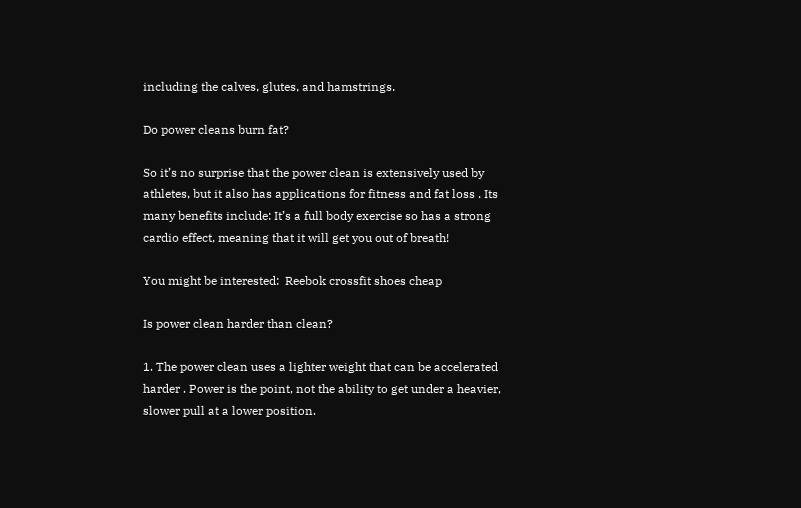including the calves, glutes, and hamstrings.

Do power cleans burn fat?

So it’s no surprise that the power clean is extensively used by athletes, but it also has applications for fitness and fat loss . Its many benefits include: It’s a full body exercise so has a strong cardio effect, meaning that it will get you out of breath!

You might be interested:  Reebok crossfit shoes cheap

Is power clean harder than clean?

1. The power clean uses a lighter weight that can be accelerated harder . Power is the point, not the ability to get under a heavier, slower pull at a lower position.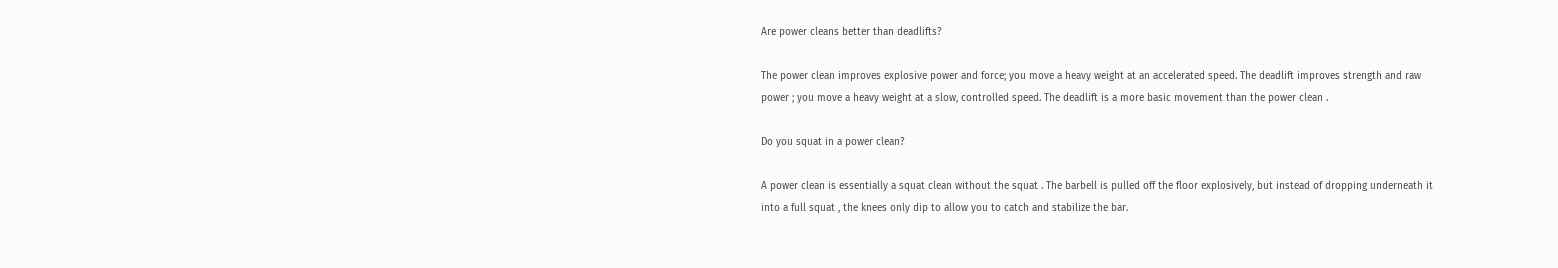Are power cleans better than deadlifts?

The power clean improves explosive power and force; you move a heavy weight at an accelerated speed. The deadlift improves strength and raw power ; you move a heavy weight at a slow, controlled speed. The deadlift is a more basic movement than the power clean .

Do you squat in a power clean?

A power clean is essentially a squat clean without the squat . The barbell is pulled off the floor explosively, but instead of dropping underneath it into a full squat , the knees only dip to allow you to catch and stabilize the bar.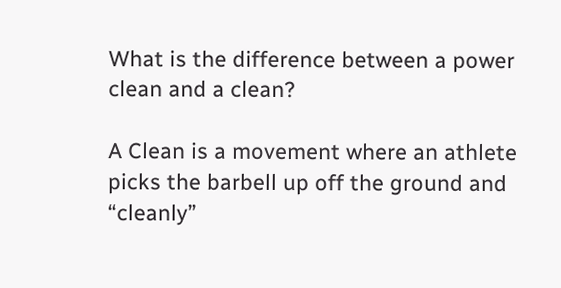What is the difference between a power clean and a clean?

A Clean is a movement where an athlete picks the barbell up off the ground and “cleanly”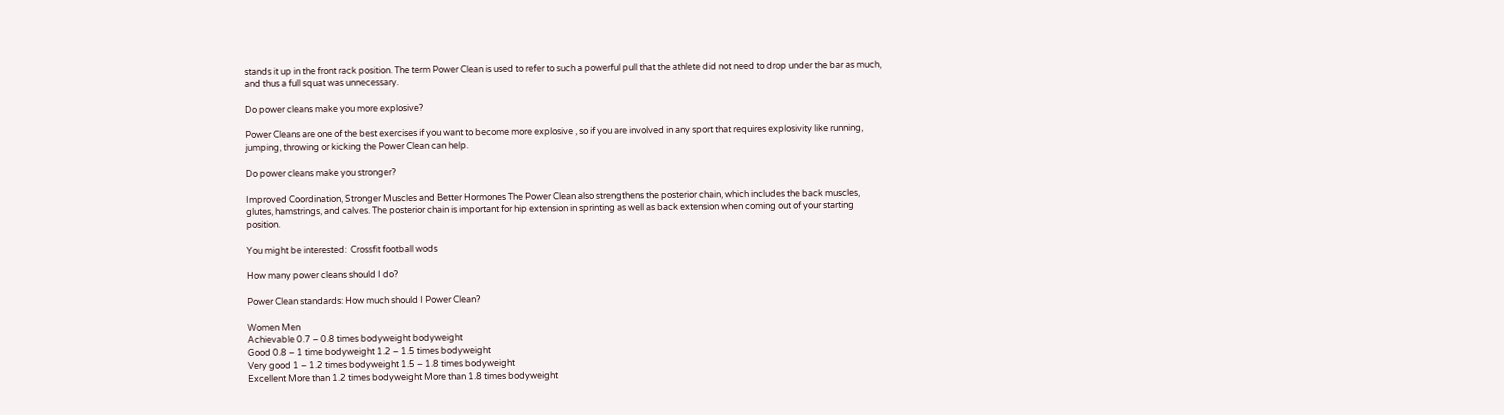stands it up in the front rack position. The term Power Clean is used to refer to such a powerful pull that the athlete did not need to drop under the bar as much, and thus a full squat was unnecessary.

Do power cleans make you more explosive?

Power Cleans are one of the best exercises if you want to become more explosive , so if you are involved in any sport that requires explosivity like running, jumping, throwing or kicking the Power Clean can help.

Do power cleans make you stronger?

Improved Coordination, Stronger Muscles and Better Hormones The Power Clean also strengthens the posterior chain, which includes the back muscles, glutes, hamstrings, and calves. The posterior chain is important for hip extension in sprinting as well as back extension when coming out of your starting position.

You might be interested:  Crossfit football wods

How many power cleans should I do?

Power Clean standards: How much should I Power Clean?

Women Men
Achievable 0.7 – 0.8 times bodyweight bodyweight
Good 0.8 – 1 time bodyweight 1.2 – 1.5 times bodyweight
Very good 1 – 1.2 times bodyweight 1.5 – 1.8 times bodyweight
Excellent More than 1.2 times bodyweight More than 1.8 times bodyweight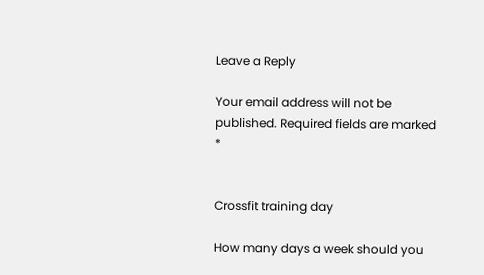Leave a Reply

Your email address will not be published. Required fields are marked *


Crossfit training day

How many days a week should you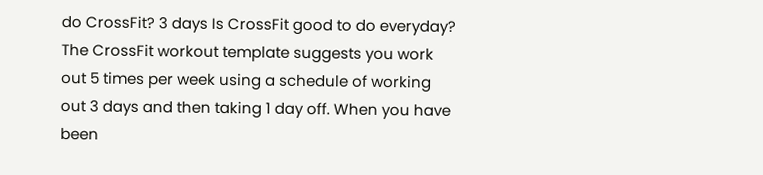do CrossFit? 3 days Is CrossFit good to do everyday? The CrossFit workout template suggests you work out 5 times per week using a schedule of working out 3 days and then taking 1 day off. When you have been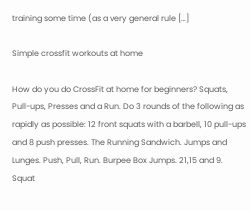training some time (as a very general rule […]

Simple crossfit workouts at home

How do you do CrossFit at home for beginners? Squats, Pull-ups, Presses and a Run. Do 3 rounds of the following as rapidly as possible: 12 front squats with a barbell, 10 pull-ups and 8 push presses. The Running Sandwich. Jumps and Lunges. Push, Pull, Run. Burpee Box Jumps. 21,15 and 9. Squat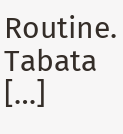Routine. Tabata […]